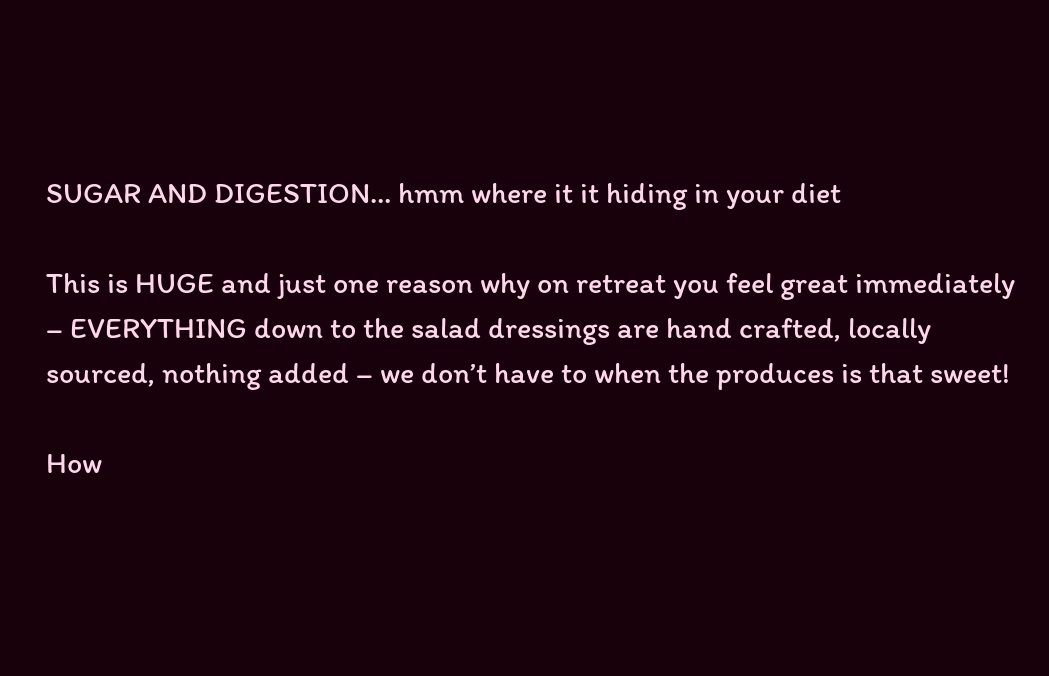SUGAR AND DIGESTION… hmm where it it hiding in your diet

This is HUGE and just one reason why on retreat you feel great immediately – EVERYTHING down to the salad dressings are hand crafted, locally sourced, nothing added – we don’t have to when the produces is that sweet!

How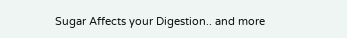Sugar Affects your Digestion.. and more